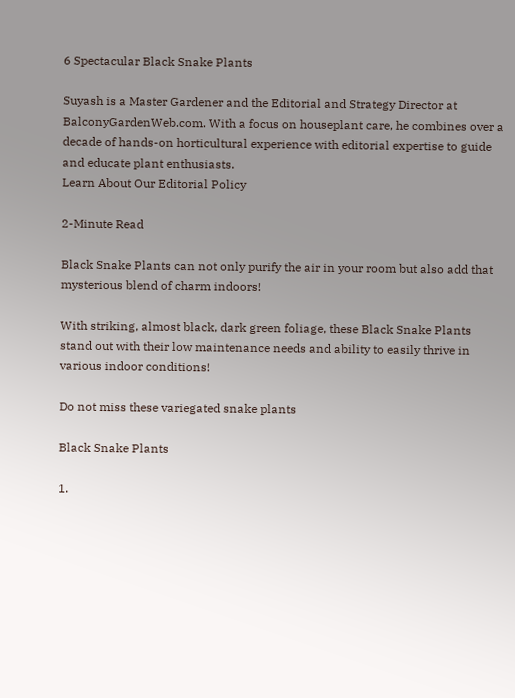6 Spectacular Black Snake Plants

Suyash is a Master Gardener and the Editorial and Strategy Director at BalconyGardenWeb.com. With a focus on houseplant care, he combines over a decade of hands-on horticultural experience with editorial expertise to guide and educate plant enthusiasts.
Learn About Our Editorial Policy

2-Minute Read

Black Snake Plants can not only purify the air in your room but also add that mysterious blend of charm indoors!

With striking, almost black, dark green foliage, these Black Snake Plants stand out with their low maintenance needs and ability to easily thrive in various indoor conditions!

Do not miss these variegated snake plants

Black Snake Plants

1.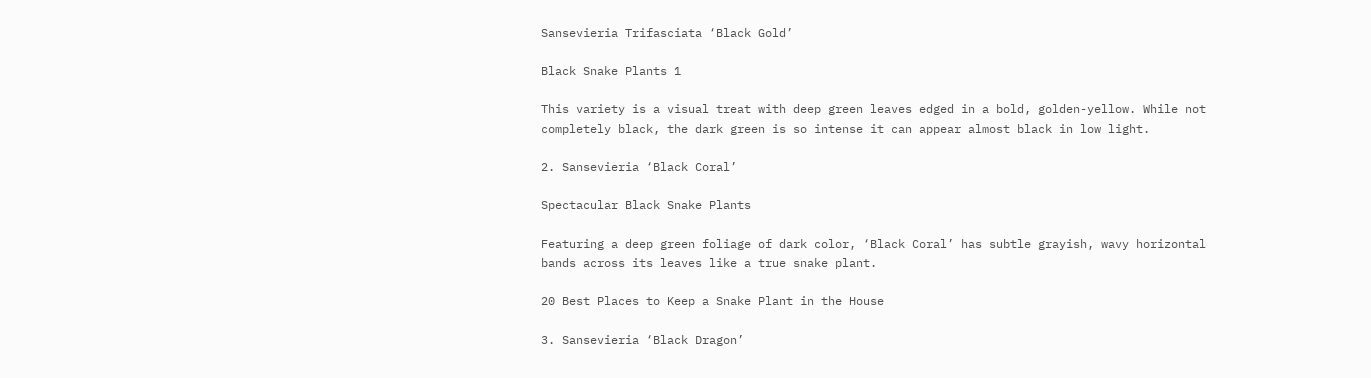Sansevieria Trifasciata ‘Black Gold’

Black Snake Plants 1

This variety is a visual treat with deep green leaves edged in a bold, golden-yellow. While not completely black, the dark green is so intense it can appear almost black in low light.

2. Sansevieria ‘Black Coral’

Spectacular Black Snake Plants

Featuring a deep green foliage of dark color, ‘Black Coral’ has subtle grayish, wavy horizontal bands across its leaves like a true snake plant.

20 Best Places to Keep a Snake Plant in the House

3. Sansevieria ‘Black Dragon’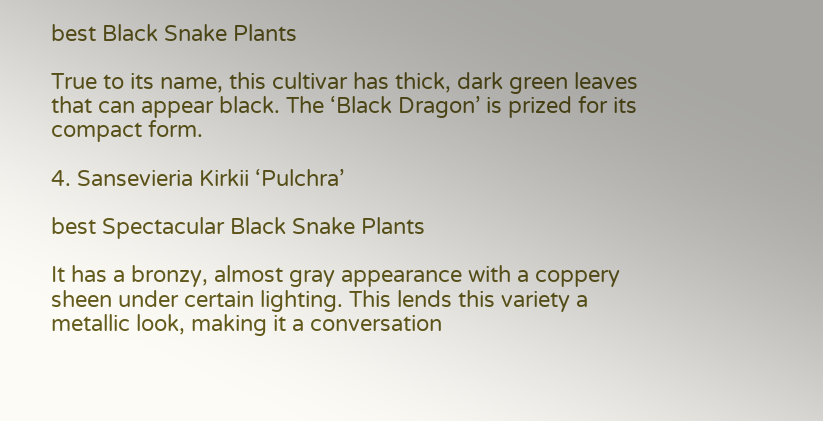best Black Snake Plants

True to its name, this cultivar has thick, dark green leaves that can appear black. The ‘Black Dragon’ is prized for its compact form.

4. Sansevieria Kirkii ‘Pulchra’

best Spectacular Black Snake Plants

It has a bronzy, almost gray appearance with a coppery sheen under certain lighting. This lends this variety a metallic look, making it a conversation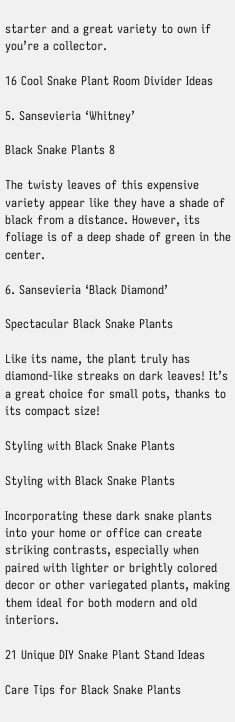starter and a great variety to own if you’re a collector.

16 Cool Snake Plant Room Divider Ideas

5. Sansevieria ‘Whitney’

Black Snake Plants 8

The twisty leaves of this expensive variety appear like they have a shade of black from a distance. However, its foliage is of a deep shade of green in the center.

6. Sansevieria ‘Black Diamond’

Spectacular Black Snake Plants

Like its name, the plant truly has diamond-like streaks on dark leaves! It’s a great choice for small pots, thanks to its compact size!

Styling with Black Snake Plants

Styling with Black Snake Plants

Incorporating these dark snake plants into your home or office can create striking contrasts, especially when paired with lighter or brightly colored decor or other variegated plants, making them ideal for both modern and old interiors.

21 Unique DIY Snake Plant Stand Ideas

Care Tips for Black Snake Plants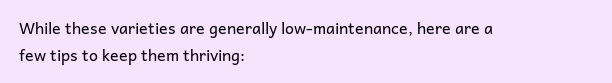While these varieties are generally low-maintenance, here are a few tips to keep them thriving: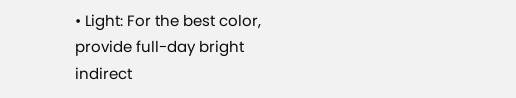• Light: For the best color, provide full-day bright indirect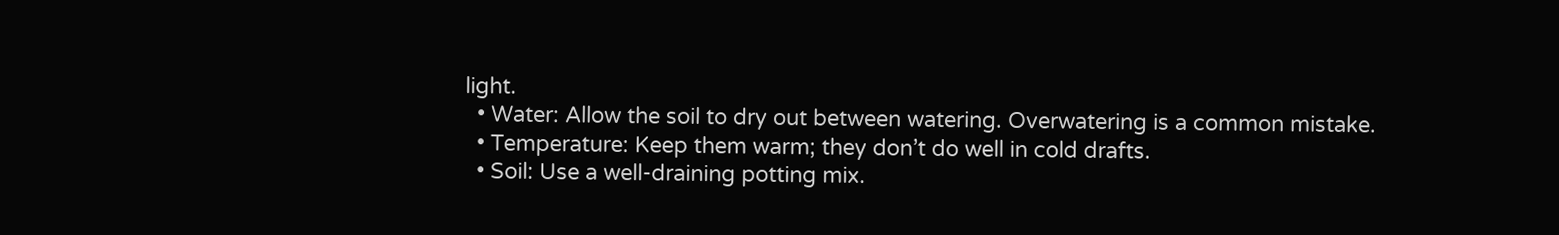light.
  • Water: Allow the soil to dry out between watering. Overwatering is a common mistake.
  • Temperature: Keep them warm; they don’t do well in cold drafts.
  • Soil: Use a well-draining potting mix.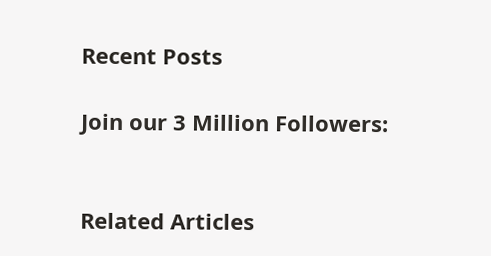Recent Posts

Join our 3 Million Followers:


Related Articles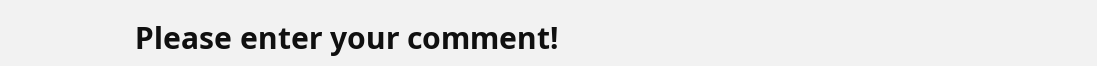Please enter your comment!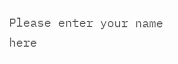Please enter your name here